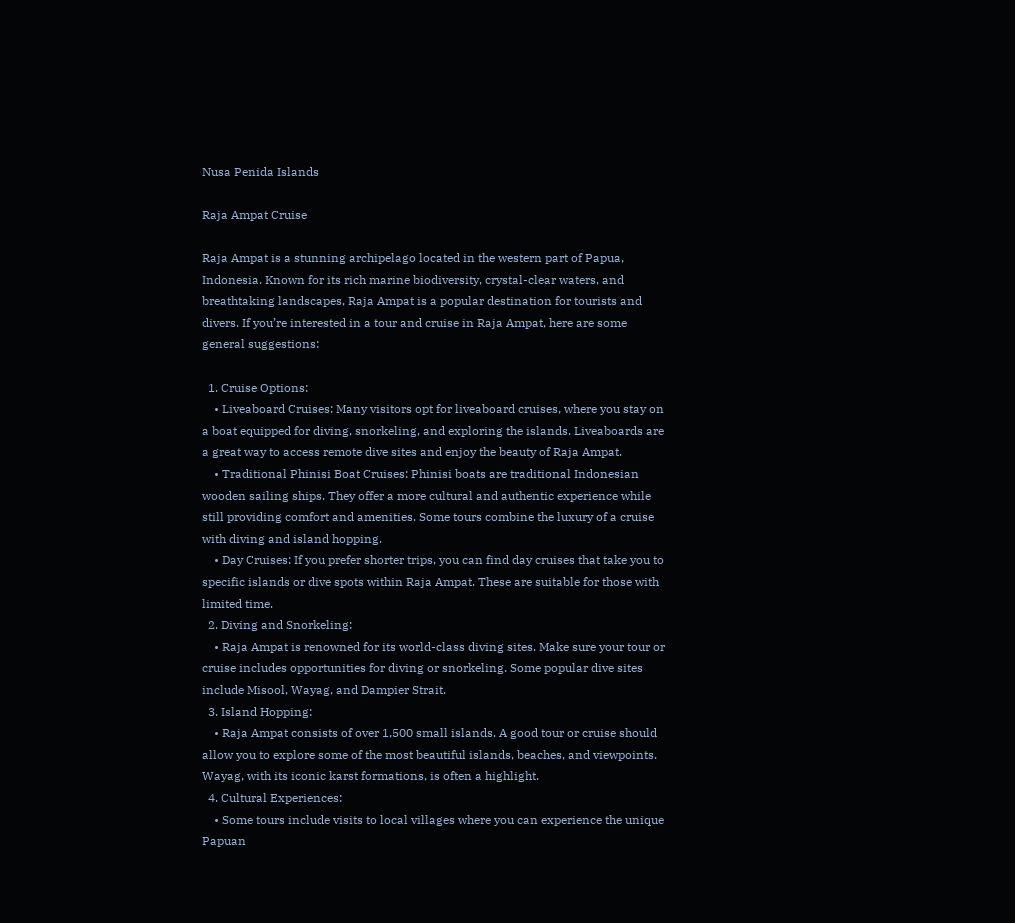Nusa Penida Islands

Raja Ampat Cruise

Raja Ampat is a stunning archipelago located in the western part of Papua, Indonesia. Known for its rich marine biodiversity, crystal-clear waters, and breathtaking landscapes, Raja Ampat is a popular destination for tourists and divers. If you’re interested in a tour and cruise in Raja Ampat, here are some general suggestions:

  1. Cruise Options:
    • Liveaboard Cruises: Many visitors opt for liveaboard cruises, where you stay on a boat equipped for diving, snorkeling, and exploring the islands. Liveaboards are a great way to access remote dive sites and enjoy the beauty of Raja Ampat.
    • Traditional Phinisi Boat Cruises: Phinisi boats are traditional Indonesian wooden sailing ships. They offer a more cultural and authentic experience while still providing comfort and amenities. Some tours combine the luxury of a cruise with diving and island hopping.
    • Day Cruises: If you prefer shorter trips, you can find day cruises that take you to specific islands or dive spots within Raja Ampat. These are suitable for those with limited time.
  2. Diving and Snorkeling:
    • Raja Ampat is renowned for its world-class diving sites. Make sure your tour or cruise includes opportunities for diving or snorkeling. Some popular dive sites include Misool, Wayag, and Dampier Strait.
  3. Island Hopping:
    • Raja Ampat consists of over 1,500 small islands. A good tour or cruise should allow you to explore some of the most beautiful islands, beaches, and viewpoints. Wayag, with its iconic karst formations, is often a highlight.
  4. Cultural Experiences:
    • Some tours include visits to local villages where you can experience the unique Papuan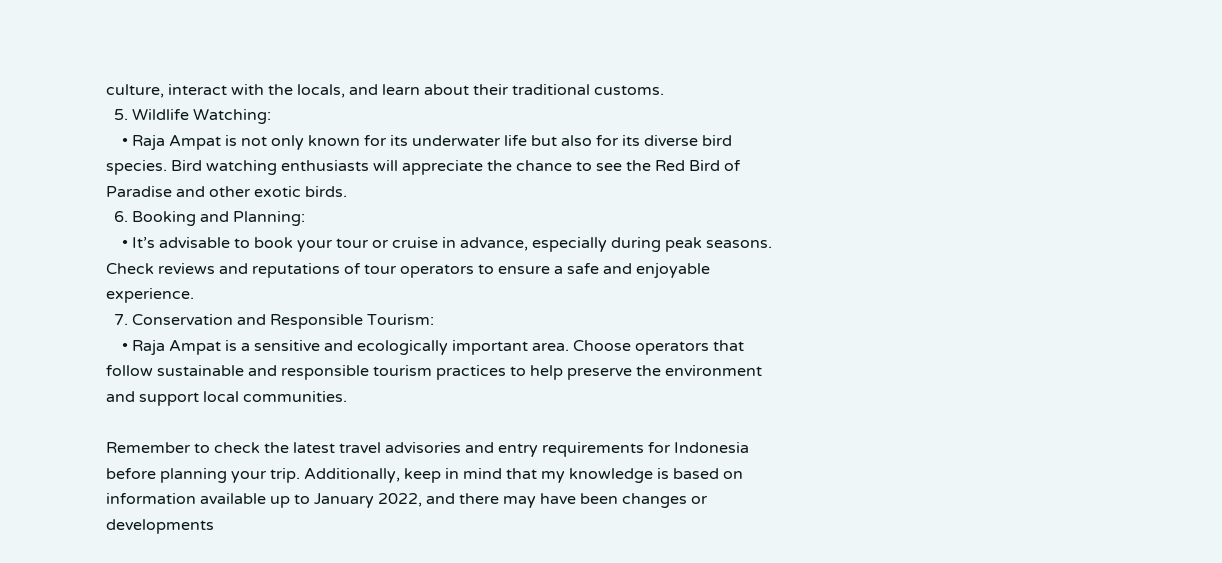culture, interact with the locals, and learn about their traditional customs.
  5. Wildlife Watching:
    • Raja Ampat is not only known for its underwater life but also for its diverse bird species. Bird watching enthusiasts will appreciate the chance to see the Red Bird of Paradise and other exotic birds.
  6. Booking and Planning:
    • It’s advisable to book your tour or cruise in advance, especially during peak seasons. Check reviews and reputations of tour operators to ensure a safe and enjoyable experience.
  7. Conservation and Responsible Tourism:
    • Raja Ampat is a sensitive and ecologically important area. Choose operators that follow sustainable and responsible tourism practices to help preserve the environment and support local communities.

Remember to check the latest travel advisories and entry requirements for Indonesia before planning your trip. Additionally, keep in mind that my knowledge is based on information available up to January 2022, and there may have been changes or developments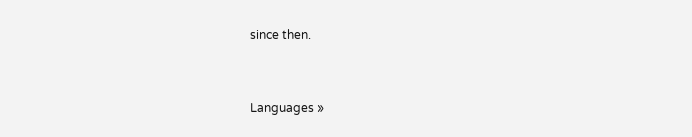since then.


Languages »